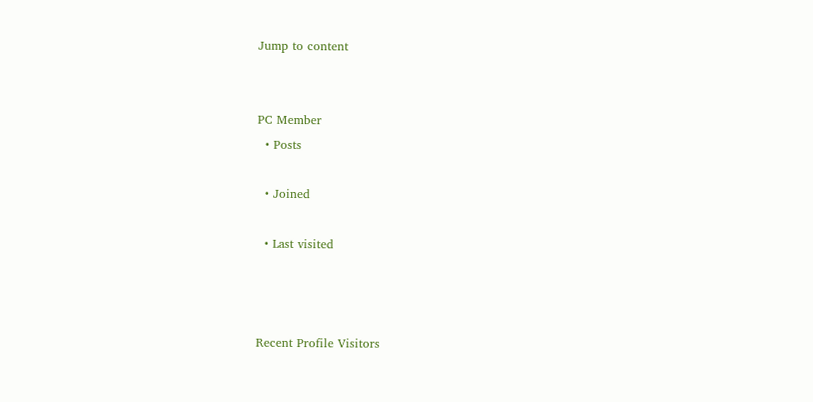Jump to content


PC Member
  • Posts

  • Joined

  • Last visited



Recent Profile Visitors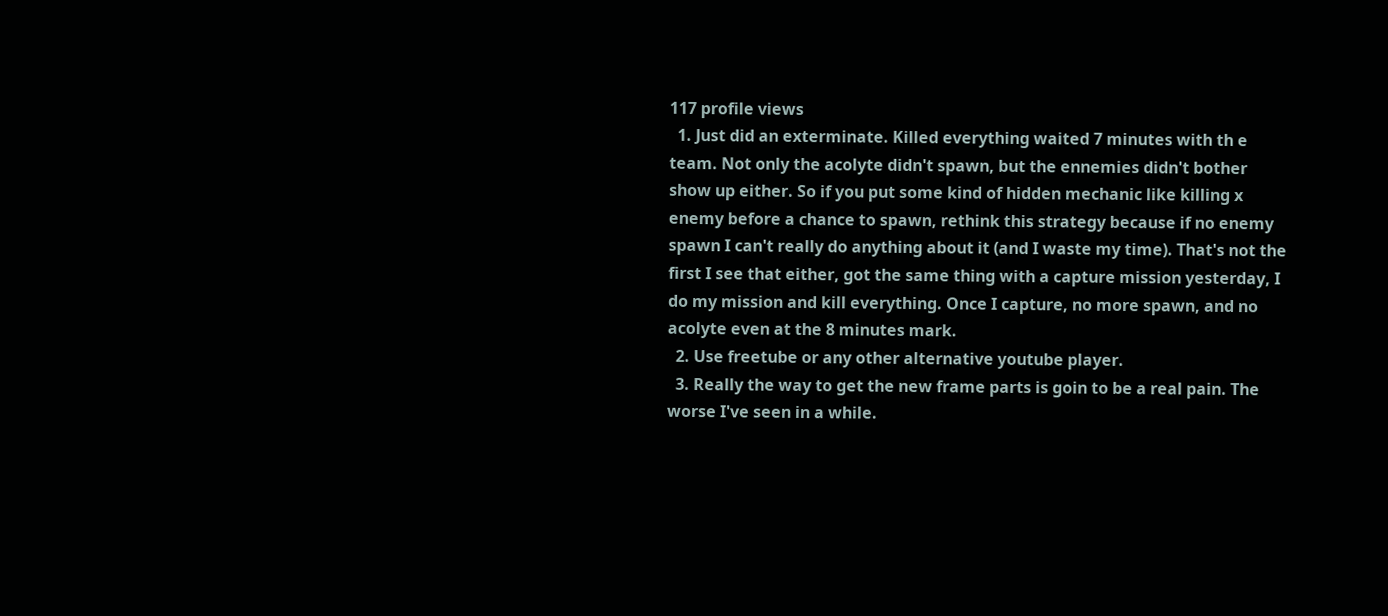117 profile views
  1. Just did an exterminate. Killed everything waited 7 minutes with th e team. Not only the acolyte didn't spawn, but the ennemies didn't bother show up either. So if you put some kind of hidden mechanic like killing x enemy before a chance to spawn, rethink this strategy because if no enemy spawn I can't really do anything about it (and I waste my time). That's not the first I see that either, got the same thing with a capture mission yesterday, I do my mission and kill everything. Once I capture, no more spawn, and no acolyte even at the 8 minutes mark.
  2. Use freetube or any other alternative youtube player.
  3. Really the way to get the new frame parts is goin to be a real pain. The worse I've seen in a while.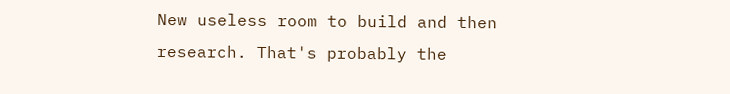New useless room to build and then research. That's probably the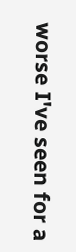worse I've seen for a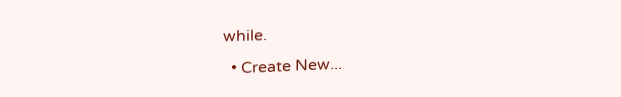while.
  • Create New...